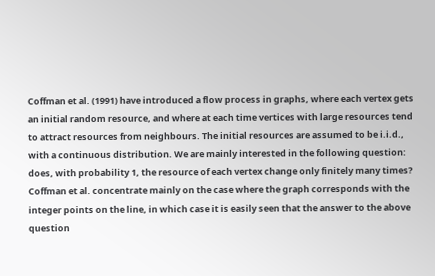Coffman et al. (1991) have introduced a flow process in graphs, where each vertex gets an initial random resource, and where at each time vertices with large resources tend to attract resources from neighbours. The initial resources are assumed to be i.i.d., with a continuous distribution. We are mainly interested in the following question: does, with probability 1, the resource of each vertex change only finitely many times? Coffman et al. concentrate mainly on the case where the graph corresponds with the integer points on the line, in which case it is easily seen that the answer to the above question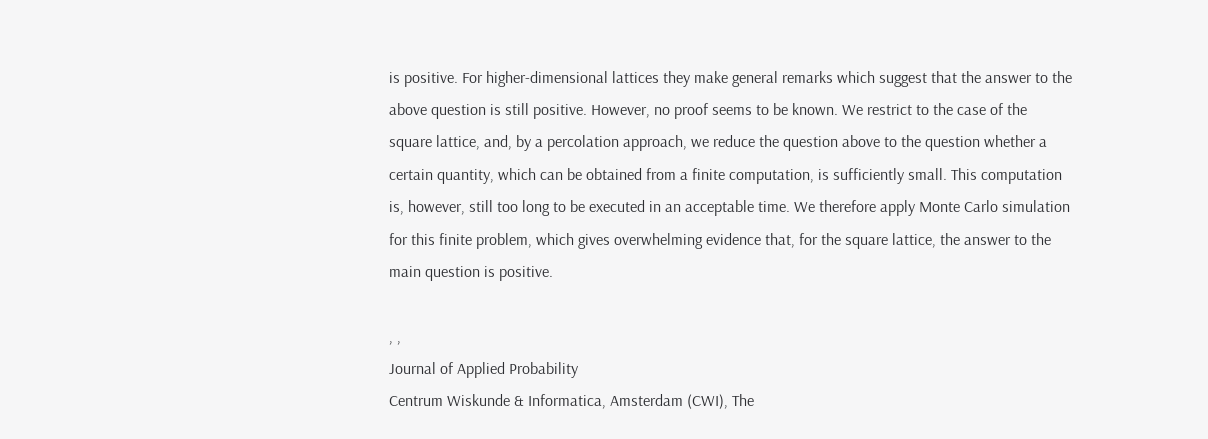is positive. For higher-dimensional lattices they make general remarks which suggest that the answer to the above question is still positive. However, no proof seems to be known. We restrict to the case of the square lattice, and, by a percolation approach, we reduce the question above to the question whether a certain quantity, which can be obtained from a finite computation, is sufficiently small. This computation is, however, still too long to be executed in an acceptable time. We therefore apply Monte Carlo simulation for this finite problem, which gives overwhelming evidence that, for the square lattice, the answer to the main question is positive.

, ,
Journal of Applied Probability
Centrum Wiskunde & Informatica, Amsterdam (CWI), The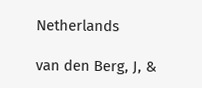Netherlands

van den Berg, J, &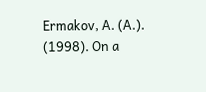Ermakov, A. (A.). (1998). On a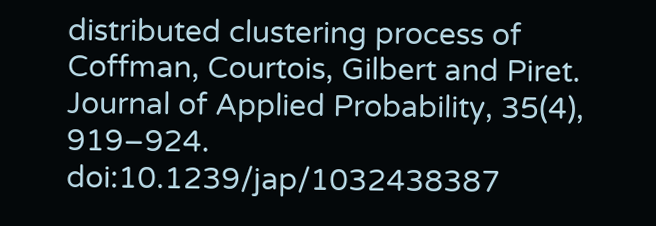distributed clustering process of Coffman, Courtois, Gilbert and Piret. Journal of Applied Probability, 35(4), 919–924. doi:10.1239/jap/1032438387